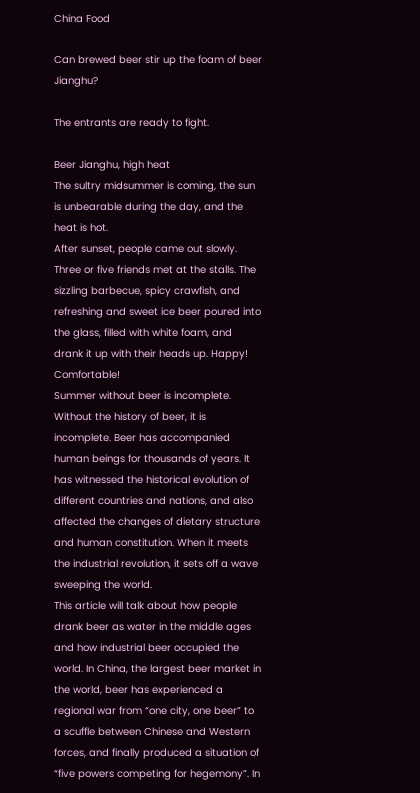China Food

Can brewed beer stir up the foam of beer Jianghu?

The entrants are ready to fight.

Beer Jianghu, high heat
The sultry midsummer is coming, the sun is unbearable during the day, and the heat is hot.
After sunset, people came out slowly. Three or five friends met at the stalls. The sizzling barbecue, spicy crawfish, and refreshing and sweet ice beer poured into the glass, filled with white foam, and drank it up with their heads up. Happy! Comfortable!
Summer without beer is incomplete. Without the history of beer, it is incomplete. Beer has accompanied human beings for thousands of years. It has witnessed the historical evolution of different countries and nations, and also affected the changes of dietary structure and human constitution. When it meets the industrial revolution, it sets off a wave sweeping the world.
This article will talk about how people drank beer as water in the middle ages and how industrial beer occupied the world. In China, the largest beer market in the world, beer has experienced a regional war from “one city, one beer” to a scuffle between Chinese and Western forces, and finally produced a situation of “five powers competing for hegemony”. In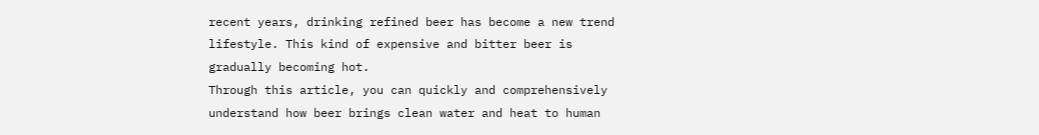recent years, drinking refined beer has become a new trend lifestyle. This kind of expensive and bitter beer is gradually becoming hot.
Through this article, you can quickly and comprehensively understand how beer brings clean water and heat to human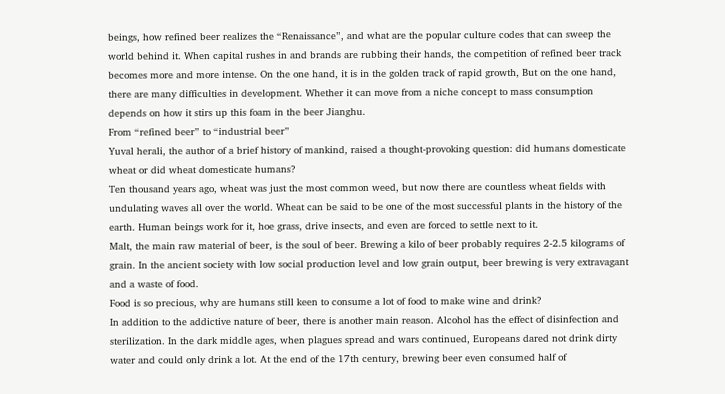beings, how refined beer realizes the “Renaissance”, and what are the popular culture codes that can sweep the world behind it. When capital rushes in and brands are rubbing their hands, the competition of refined beer track becomes more and more intense. On the one hand, it is in the golden track of rapid growth, But on the one hand, there are many difficulties in development. Whether it can move from a niche concept to mass consumption depends on how it stirs up this foam in the beer Jianghu.
From “refined beer” to “industrial beer”
Yuval herali, the author of a brief history of mankind, raised a thought-provoking question: did humans domesticate wheat or did wheat domesticate humans?
Ten thousand years ago, wheat was just the most common weed, but now there are countless wheat fields with undulating waves all over the world. Wheat can be said to be one of the most successful plants in the history of the earth. Human beings work for it, hoe grass, drive insects, and even are forced to settle next to it.
Malt, the main raw material of beer, is the soul of beer. Brewing a kilo of beer probably requires 2-2.5 kilograms of grain. In the ancient society with low social production level and low grain output, beer brewing is very extravagant and a waste of food.
Food is so precious, why are humans still keen to consume a lot of food to make wine and drink?
In addition to the addictive nature of beer, there is another main reason. Alcohol has the effect of disinfection and sterilization. In the dark middle ages, when plagues spread and wars continued, Europeans dared not drink dirty water and could only drink a lot. At the end of the 17th century, brewing beer even consumed half of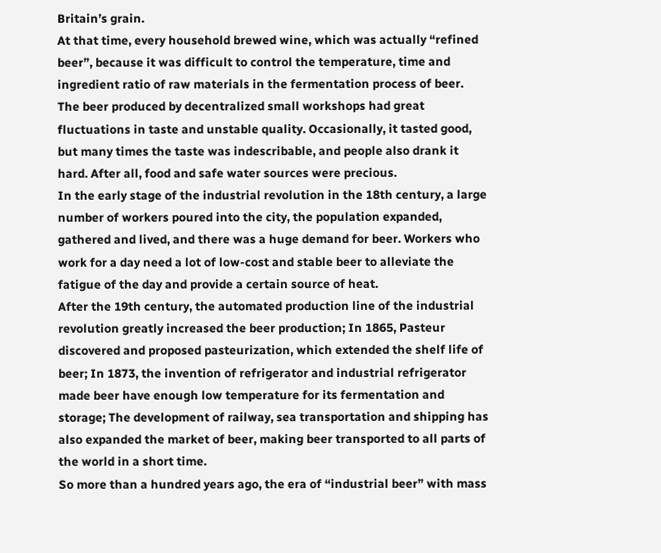Britain’s grain.
At that time, every household brewed wine, which was actually “refined beer”, because it was difficult to control the temperature, time and ingredient ratio of raw materials in the fermentation process of beer. The beer produced by decentralized small workshops had great fluctuations in taste and unstable quality. Occasionally, it tasted good, but many times the taste was indescribable, and people also drank it hard. After all, food and safe water sources were precious.
In the early stage of the industrial revolution in the 18th century, a large number of workers poured into the city, the population expanded, gathered and lived, and there was a huge demand for beer. Workers who work for a day need a lot of low-cost and stable beer to alleviate the fatigue of the day and provide a certain source of heat.
After the 19th century, the automated production line of the industrial revolution greatly increased the beer production; In 1865, Pasteur discovered and proposed pasteurization, which extended the shelf life of beer; In 1873, the invention of refrigerator and industrial refrigerator made beer have enough low temperature for its fermentation and storage; The development of railway, sea transportation and shipping has also expanded the market of beer, making beer transported to all parts of the world in a short time.
So more than a hundred years ago, the era of “industrial beer” with mass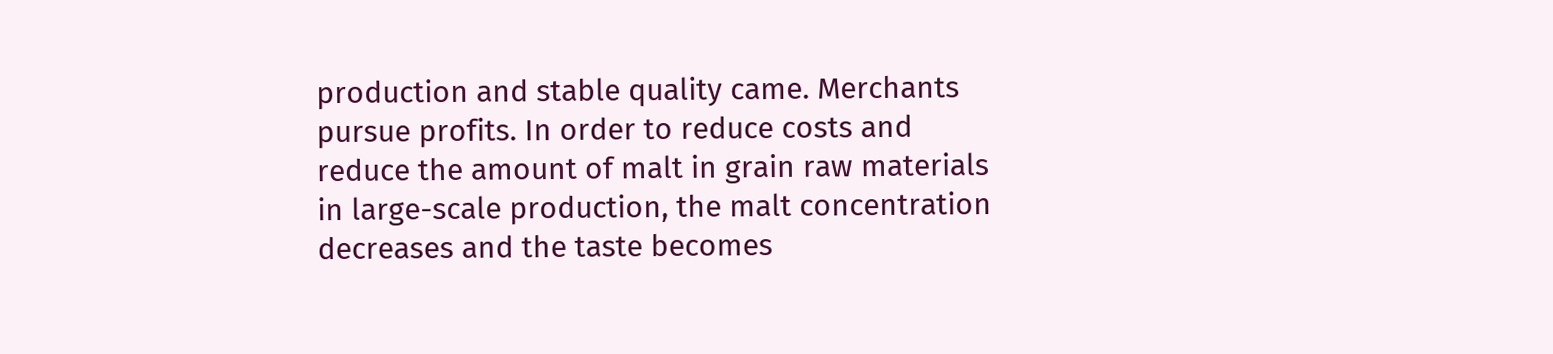production and stable quality came. Merchants pursue profits. In order to reduce costs and reduce the amount of malt in grain raw materials in large-scale production, the malt concentration decreases and the taste becomes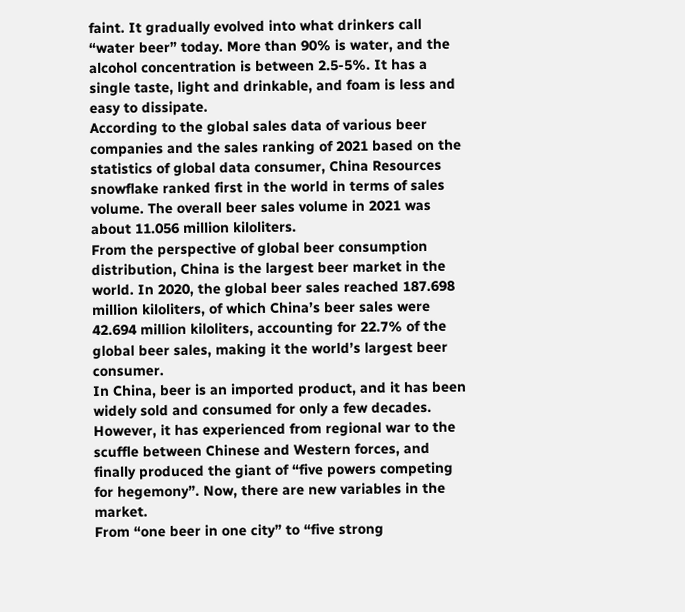faint. It gradually evolved into what drinkers call “water beer” today. More than 90% is water, and the alcohol concentration is between 2.5-5%. It has a single taste, light and drinkable, and foam is less and easy to dissipate.
According to the global sales data of various beer companies and the sales ranking of 2021 based on the statistics of global data consumer, China Resources snowflake ranked first in the world in terms of sales volume. The overall beer sales volume in 2021 was about 11.056 million kiloliters.
From the perspective of global beer consumption distribution, China is the largest beer market in the world. In 2020, the global beer sales reached 187.698 million kiloliters, of which China’s beer sales were 42.694 million kiloliters, accounting for 22.7% of the global beer sales, making it the world’s largest beer consumer.
In China, beer is an imported product, and it has been widely sold and consumed for only a few decades. However, it has experienced from regional war to the scuffle between Chinese and Western forces, and finally produced the giant of “five powers competing for hegemony”. Now, there are new variables in the market.
From “one beer in one city” to “five strong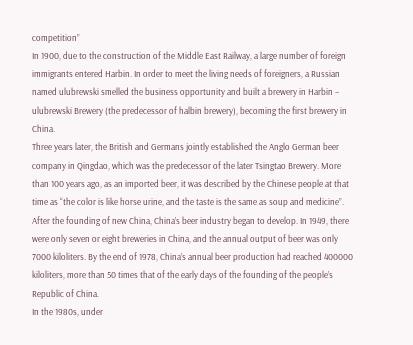competition”
In 1900, due to the construction of the Middle East Railway, a large number of foreign immigrants entered Harbin. In order to meet the living needs of foreigners, a Russian named ulubrewski smelled the business opportunity and built a brewery in Harbin – ulubrewski Brewery (the predecessor of halbin brewery), becoming the first brewery in China.
Three years later, the British and Germans jointly established the Anglo German beer company in Qingdao, which was the predecessor of the later Tsingtao Brewery. More than 100 years ago, as an imported beer, it was described by the Chinese people at that time as “the color is like horse urine, and the taste is the same as soup and medicine”.
After the founding of new China, China’s beer industry began to develop. In 1949, there were only seven or eight breweries in China, and the annual output of beer was only 7000 kiloliters. By the end of 1978, China’s annual beer production had reached 400000 kiloliters, more than 50 times that of the early days of the founding of the people’s Republic of China.
In the 1980s, under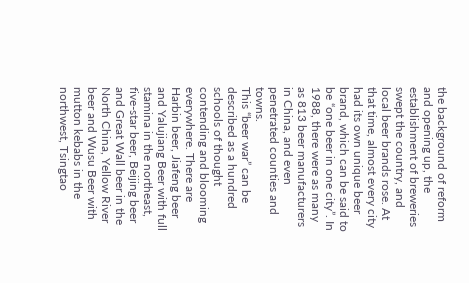the background of reform and opening up, the establishment of breweries swept the country, and local beer brands rose. At that time, almost every city had its own unique beer brand, which can be said to be “one beer in one city”. In 1988, there were as many as 813 beer manufacturers in China, and even penetrated counties and towns.
This “beer war” can be described as a hundred schools of thought contending and blooming everywhere. There are Harbin beer, Jiafeng beer and Yalujiang Beer with full stamina in the northeast, five-star beer, Beijing beer and Great Wall beer in the North China, Yellow River beer and Wusu Beer with mutton kebabs in the northwest, Tsingtao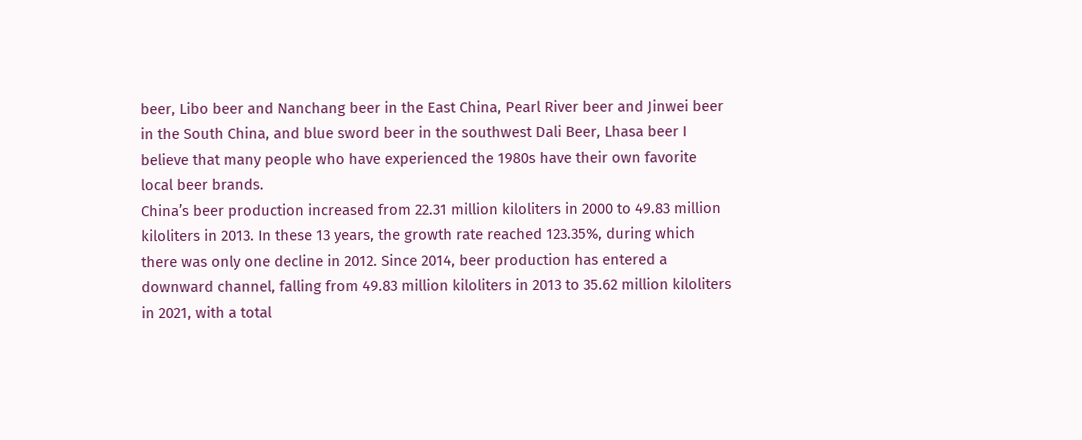beer, Libo beer and Nanchang beer in the East China, Pearl River beer and Jinwei beer in the South China, and blue sword beer in the southwest Dali Beer, Lhasa beer I believe that many people who have experienced the 1980s have their own favorite local beer brands.
China’s beer production increased from 22.31 million kiloliters in 2000 to 49.83 million kiloliters in 2013. In these 13 years, the growth rate reached 123.35%, during which there was only one decline in 2012. Since 2014, beer production has entered a downward channel, falling from 49.83 million kiloliters in 2013 to 35.62 million kiloliters in 2021, with a total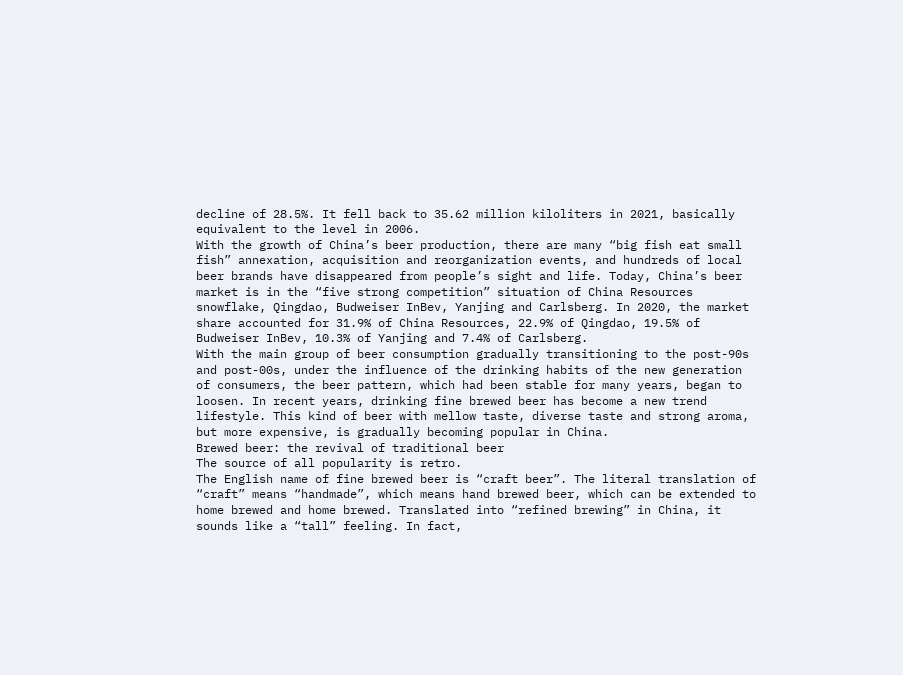decline of 28.5%. It fell back to 35.62 million kiloliters in 2021, basically equivalent to the level in 2006.
With the growth of China’s beer production, there are many “big fish eat small fish” annexation, acquisition and reorganization events, and hundreds of local beer brands have disappeared from people’s sight and life. Today, China’s beer market is in the “five strong competition” situation of China Resources snowflake, Qingdao, Budweiser InBev, Yanjing and Carlsberg. In 2020, the market share accounted for 31.9% of China Resources, 22.9% of Qingdao, 19.5% of Budweiser InBev, 10.3% of Yanjing and 7.4% of Carlsberg.
With the main group of beer consumption gradually transitioning to the post-90s and post-00s, under the influence of the drinking habits of the new generation of consumers, the beer pattern, which had been stable for many years, began to loosen. In recent years, drinking fine brewed beer has become a new trend lifestyle. This kind of beer with mellow taste, diverse taste and strong aroma, but more expensive, is gradually becoming popular in China.
Brewed beer: the revival of traditional beer
The source of all popularity is retro.
The English name of fine brewed beer is “craft beer”. The literal translation of “craft” means “handmade”, which means hand brewed beer, which can be extended to home brewed and home brewed. Translated into “refined brewing” in China, it sounds like a “tall” feeling. In fact,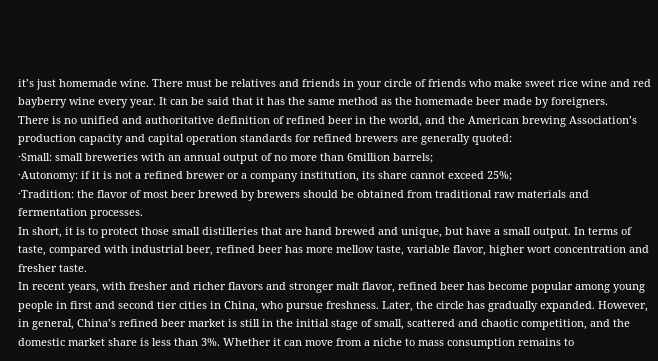it’s just homemade wine. There must be relatives and friends in your circle of friends who make sweet rice wine and red bayberry wine every year. It can be said that it has the same method as the homemade beer made by foreigners.
There is no unified and authoritative definition of refined beer in the world, and the American brewing Association’s production capacity and capital operation standards for refined brewers are generally quoted:
·Small: small breweries with an annual output of no more than 6million barrels;
·Autonomy: if it is not a refined brewer or a company institution, its share cannot exceed 25%;
·Tradition: the flavor of most beer brewed by brewers should be obtained from traditional raw materials and fermentation processes.
In short, it is to protect those small distilleries that are hand brewed and unique, but have a small output. In terms of taste, compared with industrial beer, refined beer has more mellow taste, variable flavor, higher wort concentration and fresher taste.
In recent years, with fresher and richer flavors and stronger malt flavor, refined beer has become popular among young people in first and second tier cities in China, who pursue freshness. Later, the circle has gradually expanded. However, in general, China’s refined beer market is still in the initial stage of small, scattered and chaotic competition, and the domestic market share is less than 3%. Whether it can move from a niche to mass consumption remains to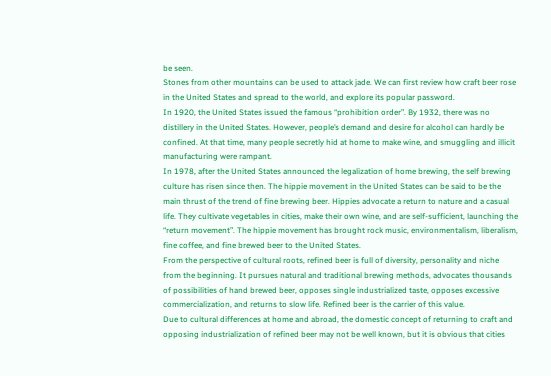be seen.
Stones from other mountains can be used to attack jade. We can first review how craft beer rose in the United States and spread to the world, and explore its popular password.
In 1920, the United States issued the famous “prohibition order”. By 1932, there was no distillery in the United States. However, people’s demand and desire for alcohol can hardly be confined. At that time, many people secretly hid at home to make wine, and smuggling and illicit manufacturing were rampant.
In 1978, after the United States announced the legalization of home brewing, the self brewing culture has risen since then. The hippie movement in the United States can be said to be the main thrust of the trend of fine brewing beer. Hippies advocate a return to nature and a casual life. They cultivate vegetables in cities, make their own wine, and are self-sufficient, launching the “return movement”. The hippie movement has brought rock music, environmentalism, liberalism, fine coffee, and fine brewed beer to the United States.
From the perspective of cultural roots, refined beer is full of diversity, personality and niche from the beginning. It pursues natural and traditional brewing methods, advocates thousands of possibilities of hand brewed beer, opposes single industrialized taste, opposes excessive commercialization, and returns to slow life. Refined beer is the carrier of this value.
Due to cultural differences at home and abroad, the domestic concept of returning to craft and opposing industrialization of refined beer may not be well known, but it is obvious that cities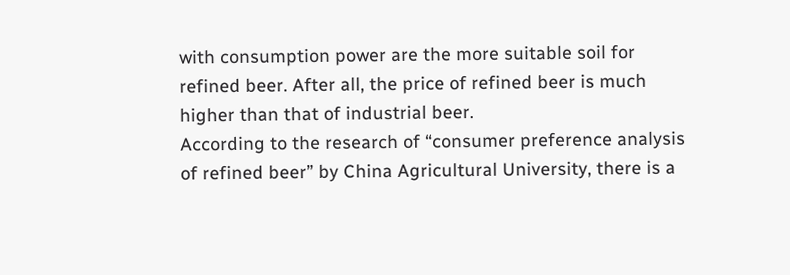with consumption power are the more suitable soil for refined beer. After all, the price of refined beer is much higher than that of industrial beer.
According to the research of “consumer preference analysis of refined beer” by China Agricultural University, there is a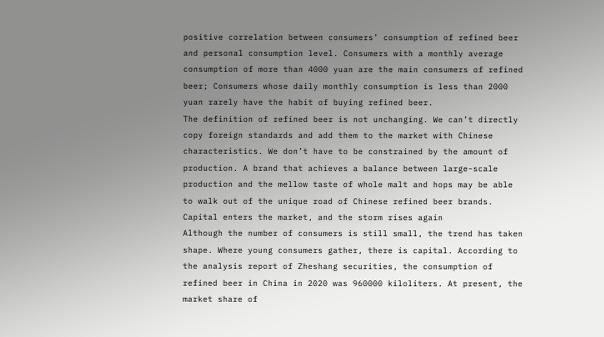positive correlation between consumers’ consumption of refined beer and personal consumption level. Consumers with a monthly average consumption of more than 4000 yuan are the main consumers of refined beer; Consumers whose daily monthly consumption is less than 2000 yuan rarely have the habit of buying refined beer.
The definition of refined beer is not unchanging. We can’t directly copy foreign standards and add them to the market with Chinese characteristics. We don’t have to be constrained by the amount of production. A brand that achieves a balance between large-scale production and the mellow taste of whole malt and hops may be able to walk out of the unique road of Chinese refined beer brands.
Capital enters the market, and the storm rises again
Although the number of consumers is still small, the trend has taken shape. Where young consumers gather, there is capital. According to the analysis report of Zheshang securities, the consumption of refined beer in China in 2020 was 960000 kiloliters. At present, the market share of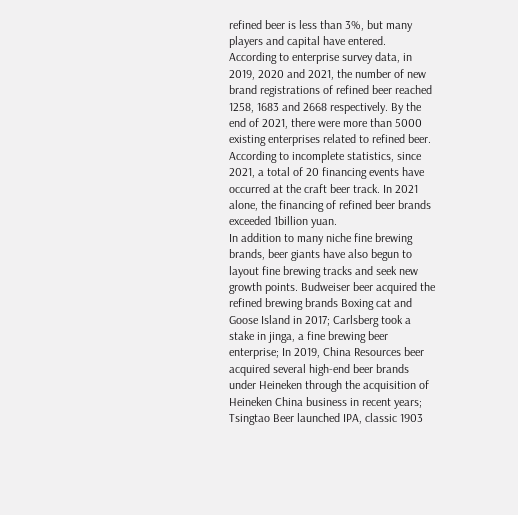refined beer is less than 3%, but many players and capital have entered.
According to enterprise survey data, in 2019, 2020 and 2021, the number of new brand registrations of refined beer reached 1258, 1683 and 2668 respectively. By the end of 2021, there were more than 5000 existing enterprises related to refined beer. According to incomplete statistics, since 2021, a total of 20 financing events have occurred at the craft beer track. In 2021 alone, the financing of refined beer brands exceeded 1billion yuan.
In addition to many niche fine brewing brands, beer giants have also begun to layout fine brewing tracks and seek new growth points. Budweiser beer acquired the refined brewing brands Boxing cat and Goose Island in 2017; Carlsberg took a stake in jinga, a fine brewing beer enterprise; In 2019, China Resources beer acquired several high-end beer brands under Heineken through the acquisition of Heineken China business in recent years; Tsingtao Beer launched IPA, classic 1903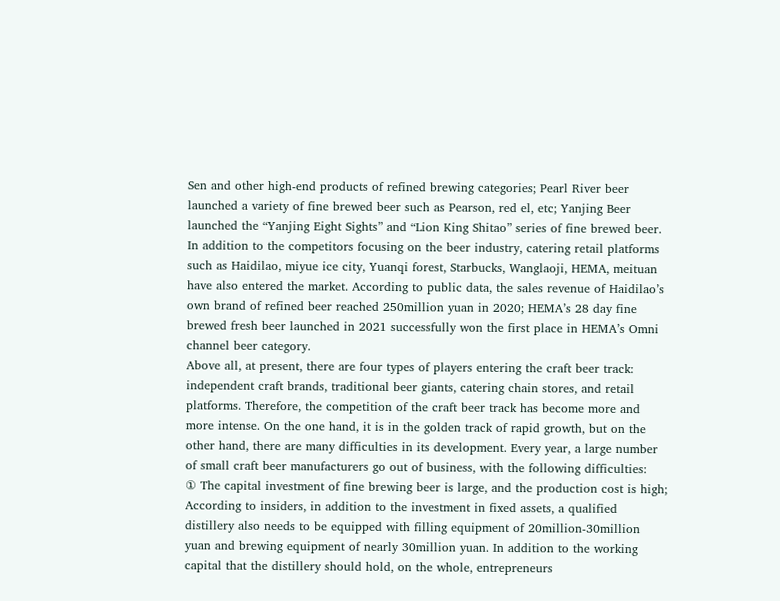Sen and other high-end products of refined brewing categories; Pearl River beer launched a variety of fine brewed beer such as Pearson, red el, etc; Yanjing Beer launched the “Yanjing Eight Sights” and “Lion King Shitao” series of fine brewed beer.
In addition to the competitors focusing on the beer industry, catering retail platforms such as Haidilao, miyue ice city, Yuanqi forest, Starbucks, Wanglaoji, HEMA, meituan have also entered the market. According to public data, the sales revenue of Haidilao’s own brand of refined beer reached 250million yuan in 2020; HEMA’s 28 day fine brewed fresh beer launched in 2021 successfully won the first place in HEMA’s Omni channel beer category.
Above all, at present, there are four types of players entering the craft beer track: independent craft brands, traditional beer giants, catering chain stores, and retail platforms. Therefore, the competition of the craft beer track has become more and more intense. On the one hand, it is in the golden track of rapid growth, but on the other hand, there are many difficulties in its development. Every year, a large number of small craft beer manufacturers go out of business, with the following difficulties:
① The capital investment of fine brewing beer is large, and the production cost is high;
According to insiders, in addition to the investment in fixed assets, a qualified distillery also needs to be equipped with filling equipment of 20million-30million yuan and brewing equipment of nearly 30million yuan. In addition to the working capital that the distillery should hold, on the whole, entrepreneurs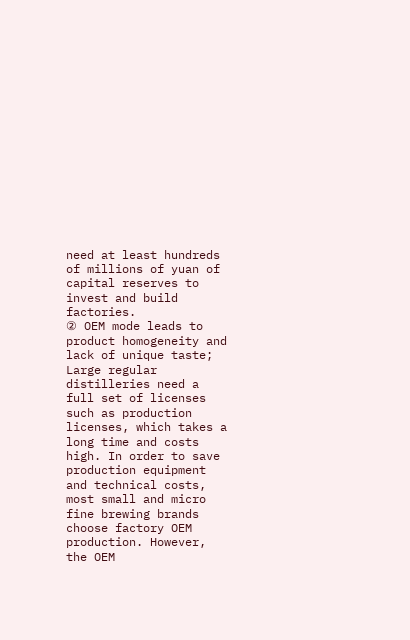need at least hundreds of millions of yuan of capital reserves to invest and build factories.
② OEM mode leads to product homogeneity and lack of unique taste;
Large regular distilleries need a full set of licenses such as production licenses, which takes a long time and costs high. In order to save production equipment and technical costs, most small and micro fine brewing brands choose factory OEM production. However, the OEM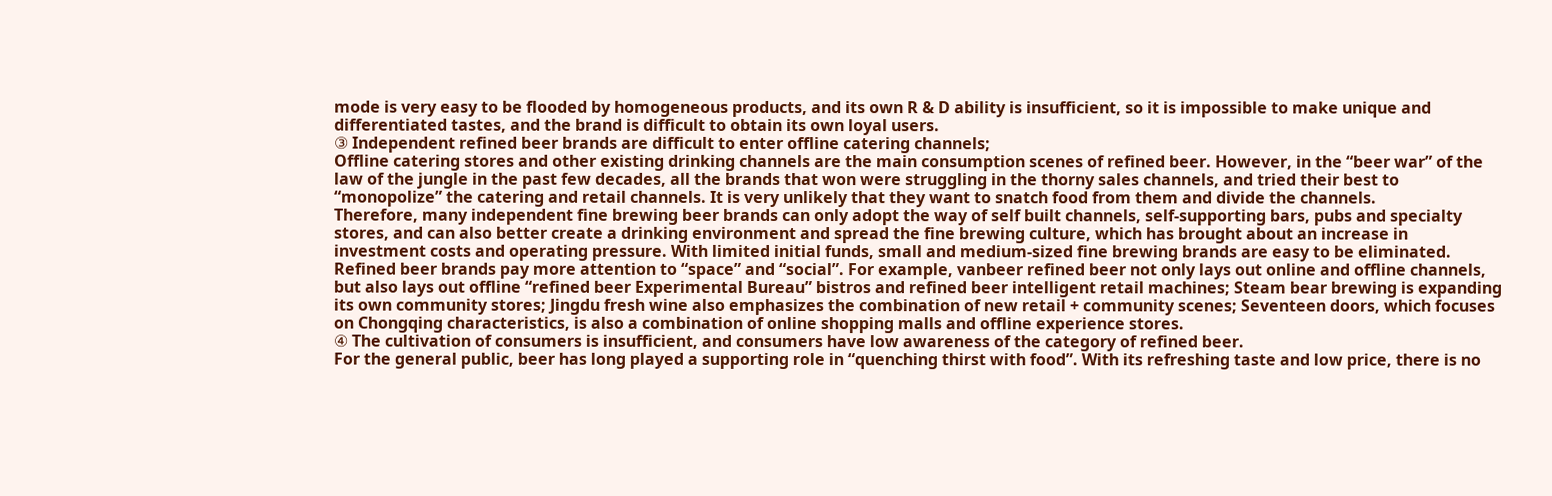mode is very easy to be flooded by homogeneous products, and its own R & D ability is insufficient, so it is impossible to make unique and differentiated tastes, and the brand is difficult to obtain its own loyal users.
③ Independent refined beer brands are difficult to enter offline catering channels;
Offline catering stores and other existing drinking channels are the main consumption scenes of refined beer. However, in the “beer war” of the law of the jungle in the past few decades, all the brands that won were struggling in the thorny sales channels, and tried their best to “monopolize” the catering and retail channels. It is very unlikely that they want to snatch food from them and divide the channels.
Therefore, many independent fine brewing beer brands can only adopt the way of self built channels, self-supporting bars, pubs and specialty stores, and can also better create a drinking environment and spread the fine brewing culture, which has brought about an increase in investment costs and operating pressure. With limited initial funds, small and medium-sized fine brewing brands are easy to be eliminated.
Refined beer brands pay more attention to “space” and “social”. For example, vanbeer refined beer not only lays out online and offline channels, but also lays out offline “refined beer Experimental Bureau” bistros and refined beer intelligent retail machines; Steam bear brewing is expanding its own community stores; Jingdu fresh wine also emphasizes the combination of new retail + community scenes; Seventeen doors, which focuses on Chongqing characteristics, is also a combination of online shopping malls and offline experience stores.
④ The cultivation of consumers is insufficient, and consumers have low awareness of the category of refined beer.
For the general public, beer has long played a supporting role in “quenching thirst with food”. With its refreshing taste and low price, there is no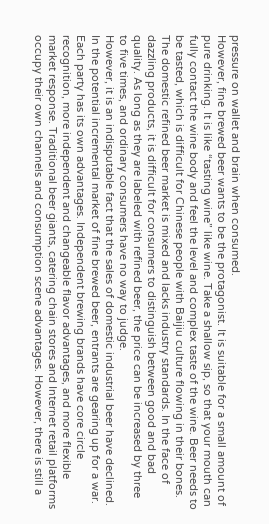pressure on wallet and brain when consumed.
However, fine brewed beer wants to be the protagonist. It is suitable for a small amount of pure drinking. It is like “tasting wine” like wine. Take a shallow sip, so that your mouth can fully contact the wine body and feel the level and complex taste of the wine. Beer needs to be tasted, which is difficult for Chinese people with Baijiu culture flowing in their bones.
The domestic refined beer market is mixed and lacks industry standards. In the face of dazzling products, it is difficult for consumers to distinguish between good and bad quality. As long as they are labeled with refined beer, the price can be increased by three to five times, and ordinary consumers have no way to judge.
However, it is an indisputable fact that the sales of domestic industrial beer have declined. In the potential incremental market of fine brewed beer, entrants are gearing up for a war.
Each party has its own advantages. Independent brewing brands have core circle recognition, more independent and changeable flavor advantages, and more flexible market response. Traditional beer giants, catering chain stores and Internet retail platforms occupy their own channels and consumption scene advantages. However, there is still a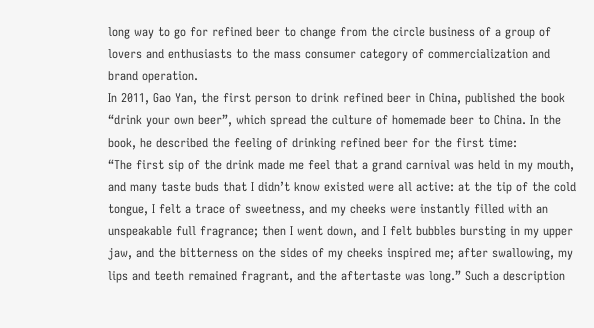long way to go for refined beer to change from the circle business of a group of lovers and enthusiasts to the mass consumer category of commercialization and brand operation.
In 2011, Gao Yan, the first person to drink refined beer in China, published the book “drink your own beer”, which spread the culture of homemade beer to China. In the book, he described the feeling of drinking refined beer for the first time:
“The first sip of the drink made me feel that a grand carnival was held in my mouth, and many taste buds that I didn’t know existed were all active: at the tip of the cold tongue, I felt a trace of sweetness, and my cheeks were instantly filled with an unspeakable full fragrance; then I went down, and I felt bubbles bursting in my upper jaw, and the bitterness on the sides of my cheeks inspired me; after swallowing, my lips and teeth remained fragrant, and the aftertaste was long.” Such a description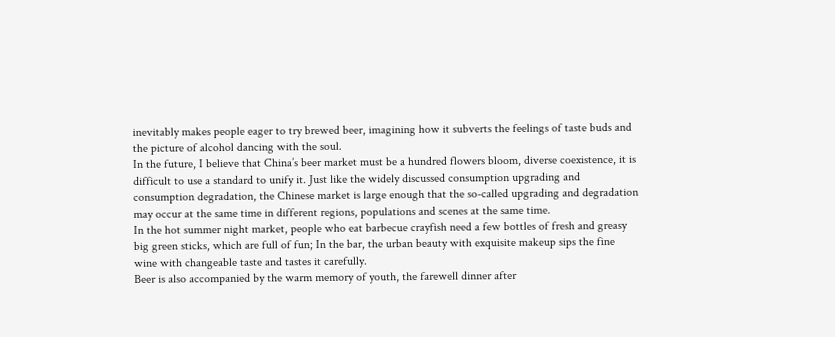inevitably makes people eager to try brewed beer, imagining how it subverts the feelings of taste buds and the picture of alcohol dancing with the soul.
In the future, I believe that China’s beer market must be a hundred flowers bloom, diverse coexistence, it is difficult to use a standard to unify it. Just like the widely discussed consumption upgrading and consumption degradation, the Chinese market is large enough that the so-called upgrading and degradation may occur at the same time in different regions, populations and scenes at the same time.
In the hot summer night market, people who eat barbecue crayfish need a few bottles of fresh and greasy big green sticks, which are full of fun; In the bar, the urban beauty with exquisite makeup sips the fine wine with changeable taste and tastes it carefully.
Beer is also accompanied by the warm memory of youth, the farewell dinner after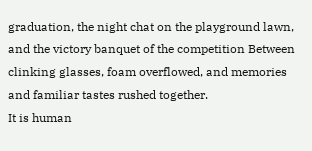graduation, the night chat on the playground lawn, and the victory banquet of the competition Between clinking glasses, foam overflowed, and memories and familiar tastes rushed together.
It is human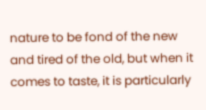nature to be fond of the new and tired of the old, but when it comes to taste, it is particularly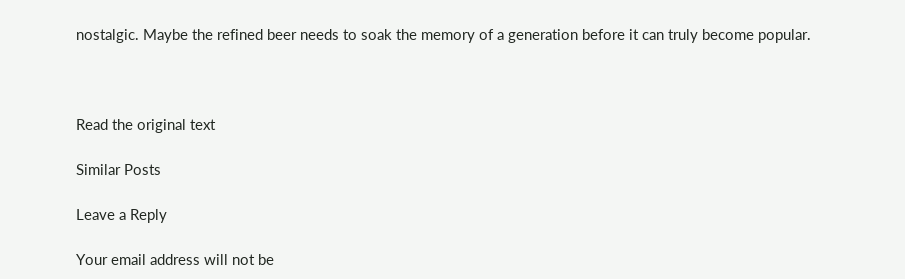nostalgic. Maybe the refined beer needs to soak the memory of a generation before it can truly become popular.



Read the original text

Similar Posts

Leave a Reply

Your email address will not be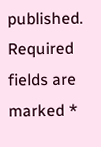published. Required fields are marked *